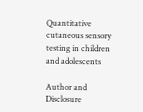Quantitative cutaneous sensory testing in children and adolescents

Author and Disclosure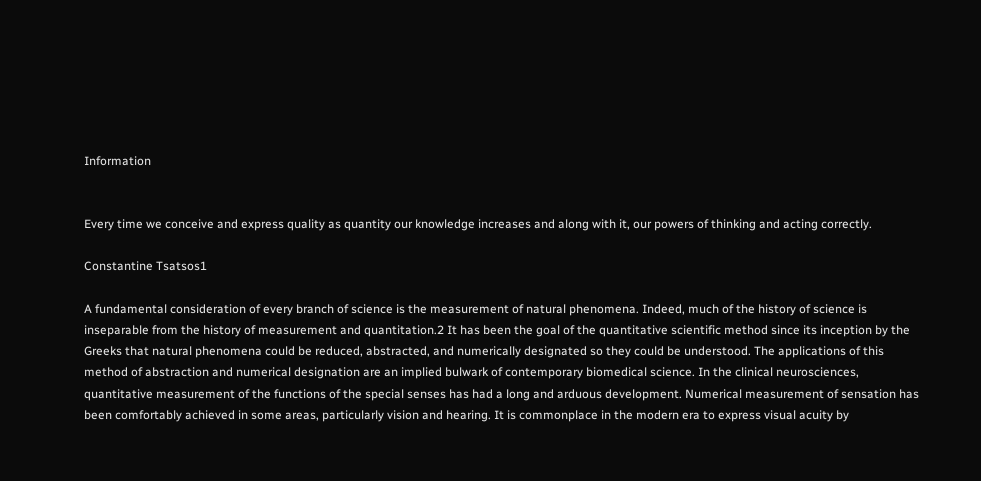Information


Every time we conceive and express quality as quantity our knowledge increases and along with it, our powers of thinking and acting correctly.

Constantine Tsatsos1

A fundamental consideration of every branch of science is the measurement of natural phenomena. Indeed, much of the history of science is inseparable from the history of measurement and quantitation.2 It has been the goal of the quantitative scientific method since its inception by the Greeks that natural phenomena could be reduced, abstracted, and numerically designated so they could be understood. The applications of this method of abstraction and numerical designation are an implied bulwark of contemporary biomedical science. In the clinical neurosciences, quantitative measurement of the functions of the special senses has had a long and arduous development. Numerical measurement of sensation has been comfortably achieved in some areas, particularly vision and hearing. It is commonplace in the modern era to express visual acuity by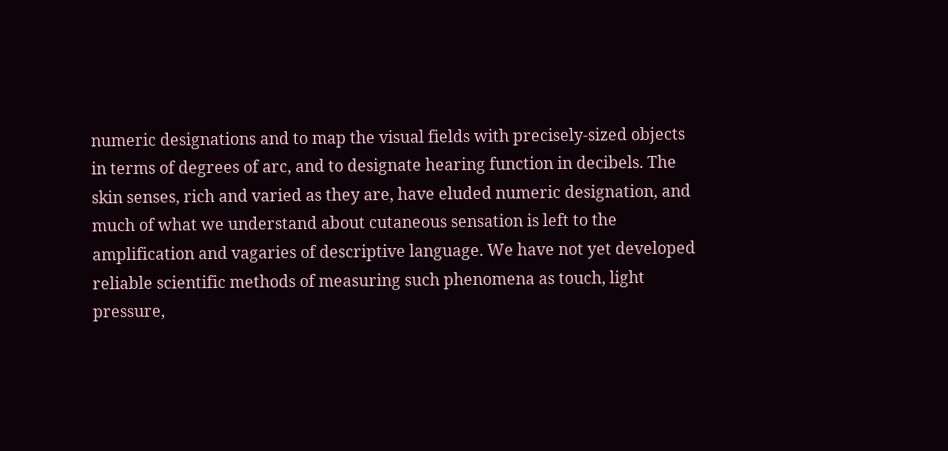numeric designations and to map the visual fields with precisely-sized objects in terms of degrees of arc, and to designate hearing function in decibels. The skin senses, rich and varied as they are, have eluded numeric designation, and much of what we understand about cutaneous sensation is left to the amplification and vagaries of descriptive language. We have not yet developed reliable scientific methods of measuring such phenomena as touch, light pressure,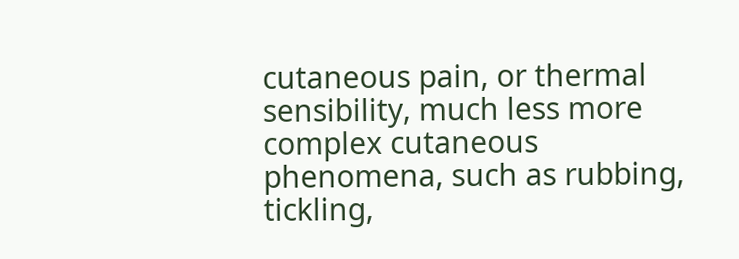cutaneous pain, or thermal sensibility, much less more complex cutaneous phenomena, such as rubbing, tickling,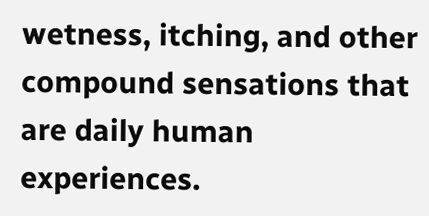wetness, itching, and other compound sensations that are daily human experiences.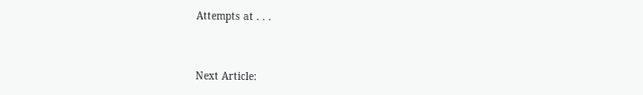Attempts at . . .



Next Article: